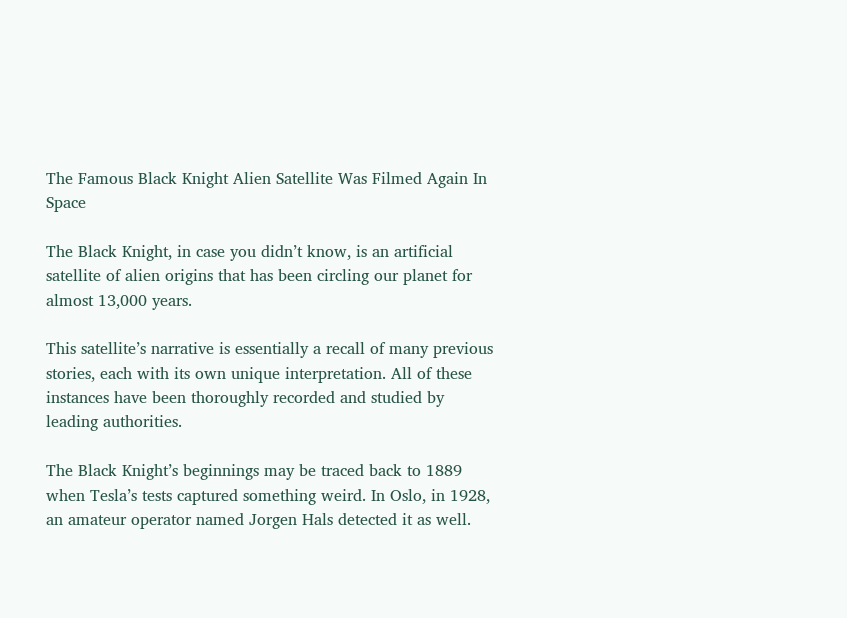The Famous Black Knight Alien Satellite Was Filmed Again In Space

The Black Knight, in case you didn’t know, is an artificial satellite of alien origins that has been circling our planet for almost 13,000 years.

This satellite’s narrative is essentially a recall of many previous stories, each with its own unique interpretation. All of these instances have been thoroughly recorded and studied by leading authorities.

The Black Knight’s beginnings may be traced back to 1889 when Tesla’s tests captured something weird. In Oslo, in 1928, an amateur operator named Jorgen Hals detected it as well.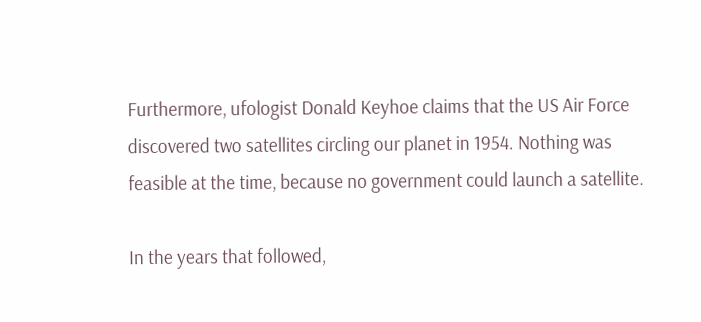Furthermore, ufologist Donald Keyhoe claims that the US Air Force discovered two satellites circling our planet in 1954. Nothing was feasible at the time, because no government could launch a satellite.

In the years that followed,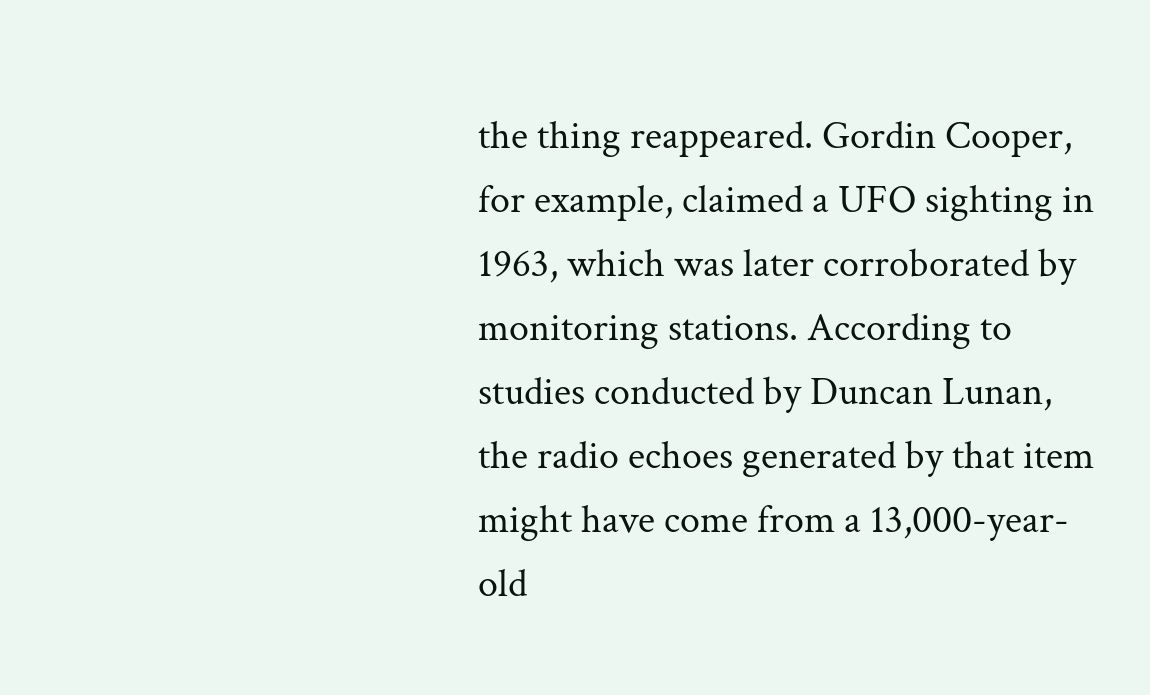the thing reappeared. Gordin Cooper, for example, claimed a UFO sighting in 1963, which was later corroborated by monitoring stations. According to studies conducted by Duncan Lunan, the radio echoes generated by that item might have come from a 13,000-year-old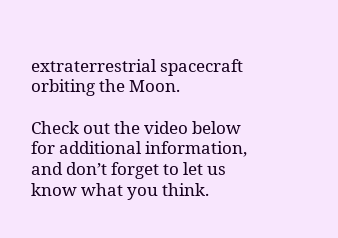extraterrestrial spacecraft orbiting the Moon.

Check out the video below for additional information, and don’t forget to let us know what you think.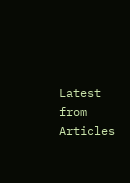Latest from Articles